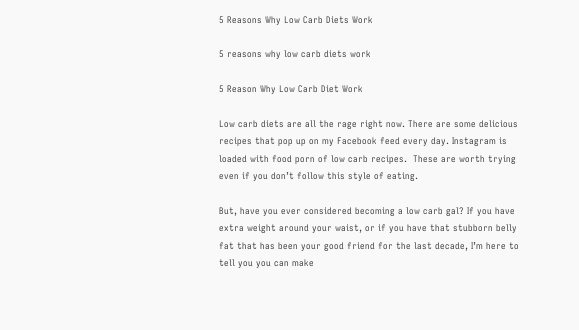5 Reasons Why Low Carb Diets Work

5 reasons why low carb diets work

5 Reason Why Low Carb Diet Work

Low carb diets are all the rage right now. There are some delicious recipes that pop up on my Facebook feed every day. Instagram is loaded with food porn of low carb recipes.  These are worth trying even if you don’t follow this style of eating.

But, have you ever considered becoming a low carb gal? If you have extra weight around your waist, or if you have that stubborn belly fat that has been your good friend for the last decade, I’m here to tell you you can make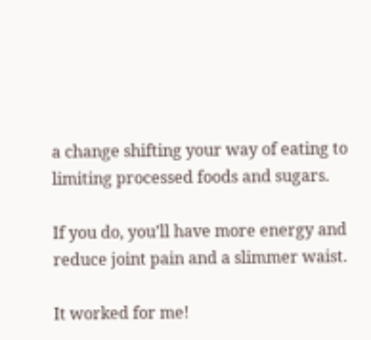a change shifting your way of eating to limiting processed foods and sugars.

If you do, you’ll have more energy and reduce joint pain and a slimmer waist.

It worked for me!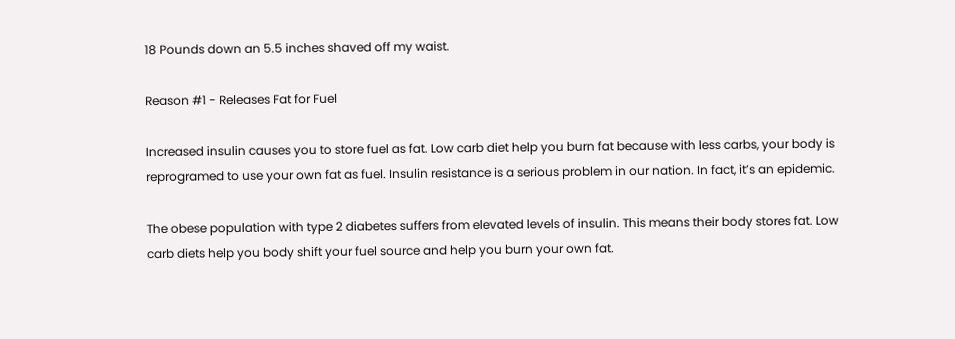18 Pounds down an 5.5 inches shaved off my waist.

Reason #1 - Releases Fat for Fuel

Increased insulin causes you to store fuel as fat. Low carb diet help you burn fat because with less carbs, your body is reprogramed to use your own fat as fuel. Insulin resistance is a serious problem in our nation. In fact, it’s an epidemic.

The obese population with type 2 diabetes suffers from elevated levels of insulin. This means their body stores fat. Low carb diets help you body shift your fuel source and help you burn your own fat.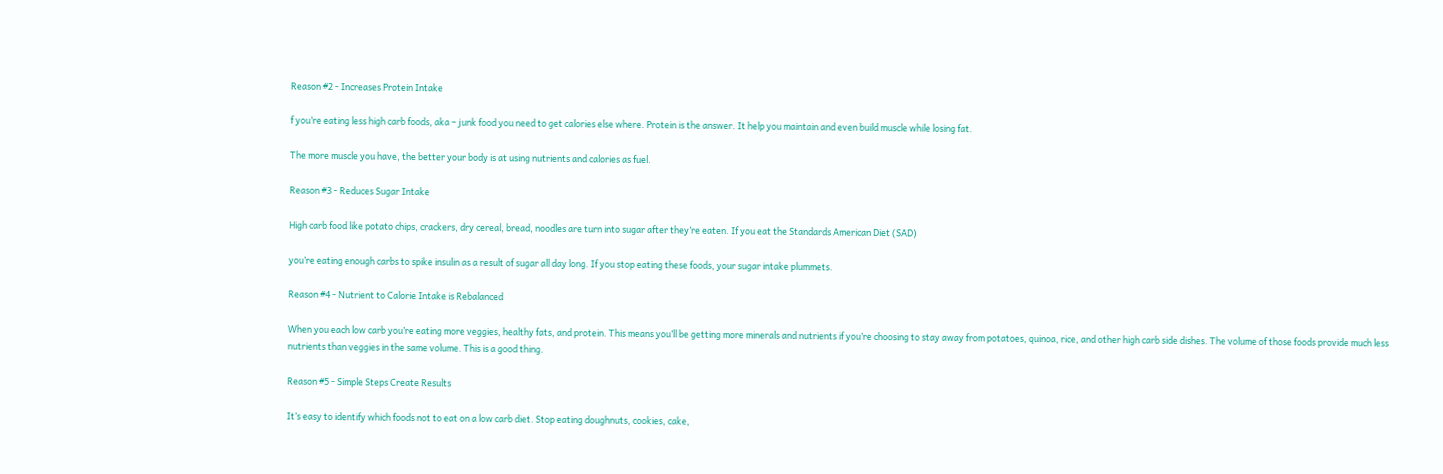Reason #2 - Increases Protein Intake

f you’re eating less high carb foods, aka – junk food you need to get calories else where. Protein is the answer. It help you maintain and even build muscle while losing fat.

The more muscle you have, the better your body is at using nutrients and calories as fuel.

Reason #3 - Reduces Sugar Intake

High carb food like potato chips, crackers, dry cereal, bread, noodles are turn into sugar after they’re eaten. If you eat the Standards American Diet (SAD)

you’re eating enough carbs to spike insulin as a result of sugar all day long. If you stop eating these foods, your sugar intake plummets.

Reason #4 - Nutrient to Calorie Intake is Rebalanced

When you each low carb you’re eating more veggies, healthy fats, and protein. This means you’ll be getting more minerals and nutrients if you’re choosing to stay away from potatoes, quinoa, rice, and other high carb side dishes. The volume of those foods provide much less nutrients than veggies in the same volume. This is a good thing.

Reason #5 - Simple Steps Create Results

It’s easy to identify which foods not to eat on a low carb diet. Stop eating doughnuts, cookies, cake,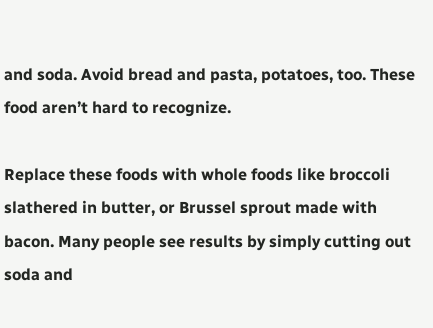and soda. Avoid bread and pasta, potatoes, too. These food aren’t hard to recognize.

Replace these foods with whole foods like broccoli slathered in butter, or Brussel sprout made with bacon. Many people see results by simply cutting out soda and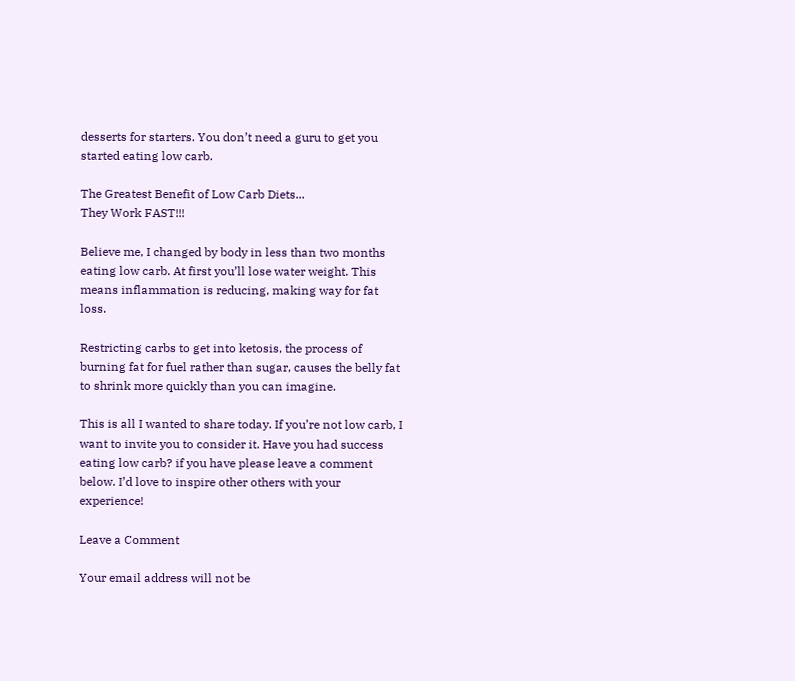desserts for starters. You don’t need a guru to get you started eating low carb.

The Greatest Benefit of Low Carb Diets...
They Work FAST!!!

Believe me, I changed by body in less than two months eating low carb. At first you’ll lose water weight. This means inflammation is reducing, making way for fat loss.

Restricting carbs to get into ketosis, the process of burning fat for fuel rather than sugar, causes the belly fat to shrink more quickly than you can imagine.

This is all I wanted to share today. If you’re not low carb, I want to invite you to consider it. Have you had success eating low carb? if you have please leave a comment below. I’d love to inspire other others with your experience!

Leave a Comment

Your email address will not be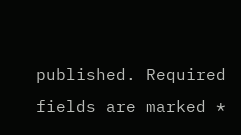published. Required fields are marked *